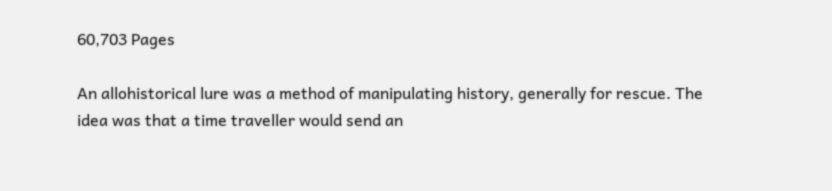60,703 Pages

An allohistorical lure was a method of manipulating history, generally for rescue. The idea was that a time traveller would send an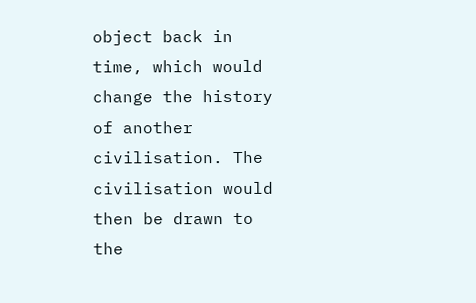object back in time, which would change the history of another civilisation. The civilisation would then be drawn to the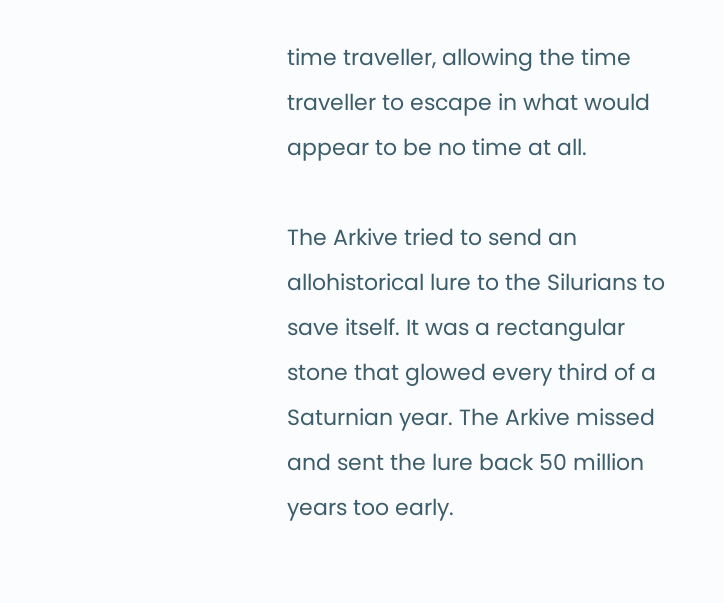time traveller, allowing the time traveller to escape in what would appear to be no time at all.

The Arkive tried to send an allohistorical lure to the Silurians to save itself. It was a rectangular stone that glowed every third of a Saturnian year. The Arkive missed and sent the lure back 50 million years too early.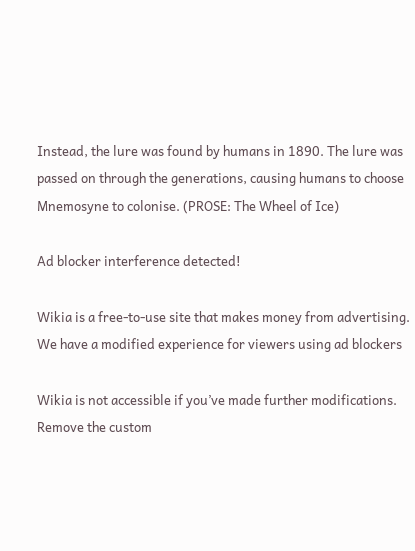Instead, the lure was found by humans in 1890. The lure was passed on through the generations, causing humans to choose Mnemosyne to colonise. (PROSE: The Wheel of Ice)

Ad blocker interference detected!

Wikia is a free-to-use site that makes money from advertising. We have a modified experience for viewers using ad blockers

Wikia is not accessible if you’ve made further modifications. Remove the custom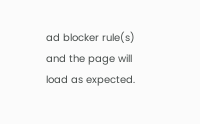ad blocker rule(s) and the page will load as expected.